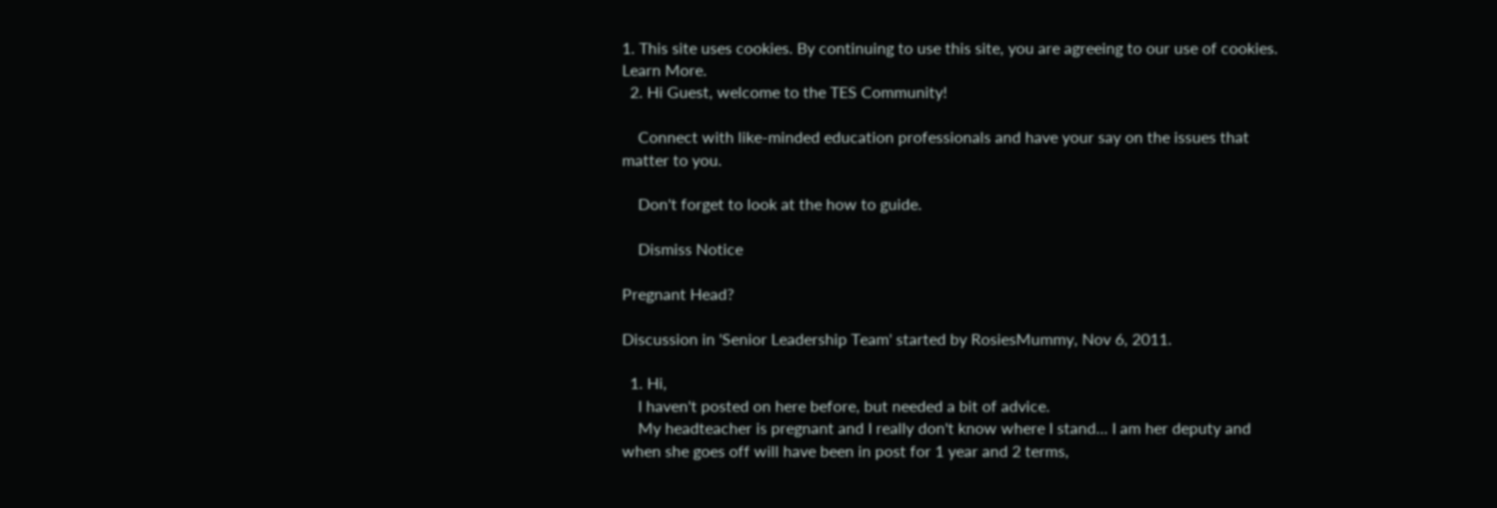1. This site uses cookies. By continuing to use this site, you are agreeing to our use of cookies. Learn More.
  2. Hi Guest, welcome to the TES Community!

    Connect with like-minded education professionals and have your say on the issues that matter to you.

    Don't forget to look at the how to guide.

    Dismiss Notice

Pregnant Head?

Discussion in 'Senior Leadership Team' started by RosiesMummy, Nov 6, 2011.

  1. Hi,
    I haven't posted on here before, but needed a bit of advice.
    My headteacher is pregnant and I really don't know where I stand... I am her deputy and when she goes off will have been in post for 1 year and 2 terms,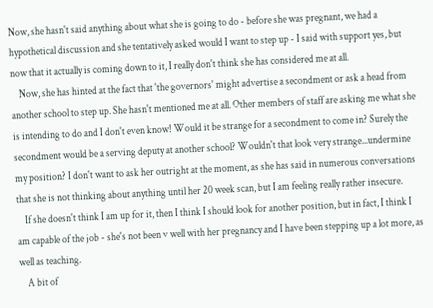Now, she hasn't said anything about what she is going to do - before she was pregnant, we had a hypothetical discussion and she tentatively asked would I want to step up - I said with support yes, but now that it actually is coming down to it, I really don't think she has considered me at all.
    Now, she has hinted at the fact that 'the governors' might advertise a secondment or ask a head from another school to step up. She hasn't mentioned me at all. Other members of staff are asking me what she is intending to do and I don't even know! Would it be strange for a secondment to come in? Surely the secondment would be a serving deputy at another school? Wouldn't that look very strange...undermine my position? I don't want to ask her outright at the moment, as she has said in numerous conversations that she is not thinking about anything until her 20 week scan, but I am feeling really rather insecure.
    If she doesn't think I am up for it, then I think I should look for another position, but in fact, I think I am capable of the job - she's not been v well with her pregnancy and I have been stepping up a lot more, as well as teaching.
    A bit of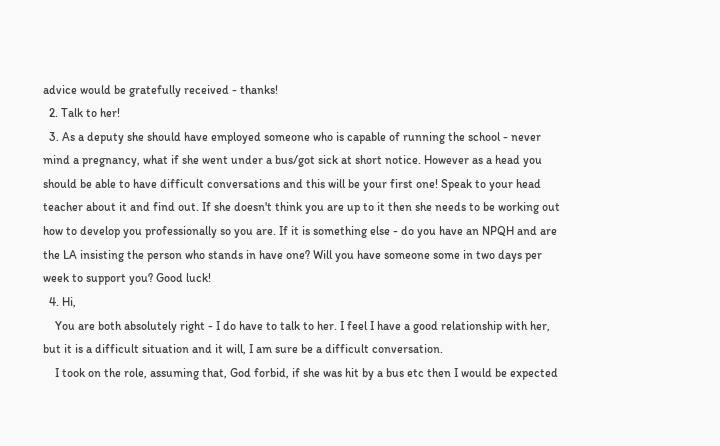advice would be gratefully received - thanks!
  2. Talk to her!
  3. As a deputy she should have employed someone who is capable of running the school - never mind a pregnancy, what if she went under a bus/got sick at short notice. However as a head you should be able to have difficult conversations and this will be your first one! Speak to your head teacher about it and find out. If she doesn't think you are up to it then she needs to be working out how to develop you professionally so you are. If it is something else - do you have an NPQH and are the LA insisting the person who stands in have one? Will you have someone some in two days per week to support you? Good luck!
  4. Hi,
    You are both absolutely right - I do have to talk to her. I feel I have a good relationship with her, but it is a difficult situation and it will, I am sure be a difficult conversation.
    I took on the role, assuming that, God forbid, if she was hit by a bus etc then I would be expected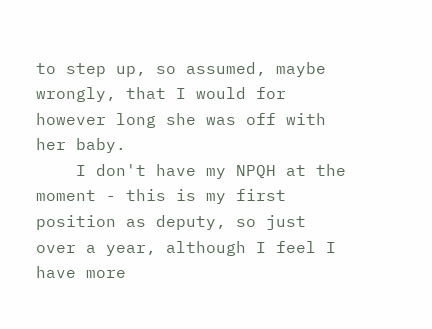to step up, so assumed, maybe wrongly, that I would for however long she was off with her baby.
    I don't have my NPQH at the moment - this is my first position as deputy, so just over a year, although I feel I have more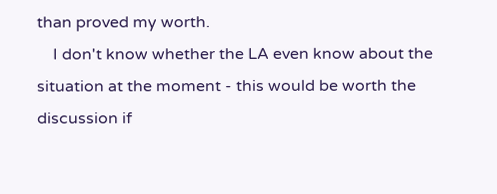than proved my worth.
    I don't know whether the LA even know about the situation at the moment - this would be worth the discussion if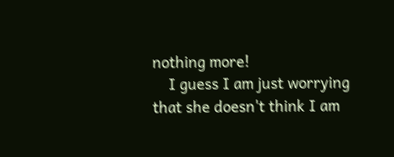nothing more!
    I guess I am just worrying that she doesn't think I am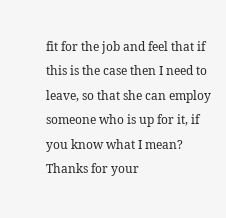fit for the job and feel that if this is the case then I need to leave, so that she can employ someone who is up for it, if you know what I mean? Thanks for your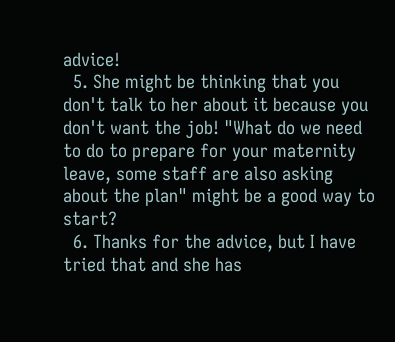advice!
  5. She might be thinking that you don't talk to her about it because you don't want the job! "What do we need to do to prepare for your maternity leave, some staff are also asking about the plan" might be a good way to start?
  6. Thanks for the advice, but I have tried that and she has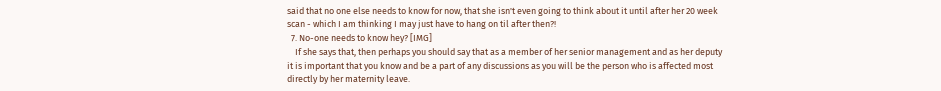said that no one else needs to know for now, that she isn't even going to think about it until after her 20 week scan - which I am thinking I may just have to hang on til after then?!
  7. No-one needs to know hey? [IMG]
    If she says that, then perhaps you should say that as a member of her senior management and as her deputy it is important that you know and be a part of any discussions as you will be the person who is affected most directly by her maternity leave.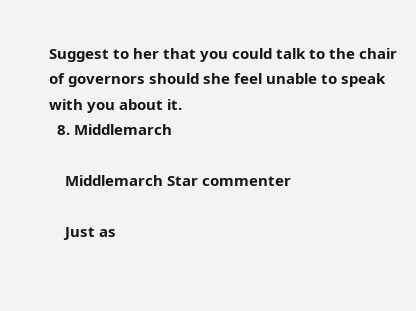Suggest to her that you could talk to the chair of governors should she feel unable to speak with you about it.
  8. Middlemarch

    Middlemarch Star commenter

    Just as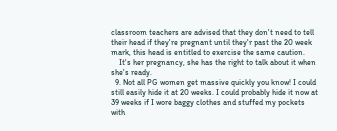classroom teachers are advised that they don't need to tell their head if they're pregnant until they'r past the 20 week mark, this head is entitled to exercise the same caution.
    It's her pregnancy, she has the right to talk about it when she's ready.
  9. Not all PG women get massive quickly you know! I could still easily hide it at 20 weeks. I could probably hide it now at 39 weeks if I wore baggy clothes and stuffed my pockets with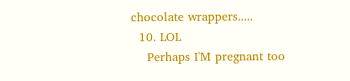chocolate wrappers.....
  10. LOL
    Perhaps I'M pregnant too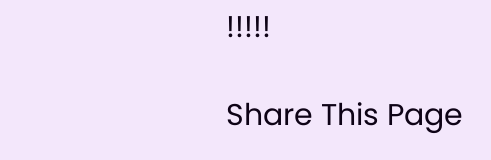!!!!!

Share This Page